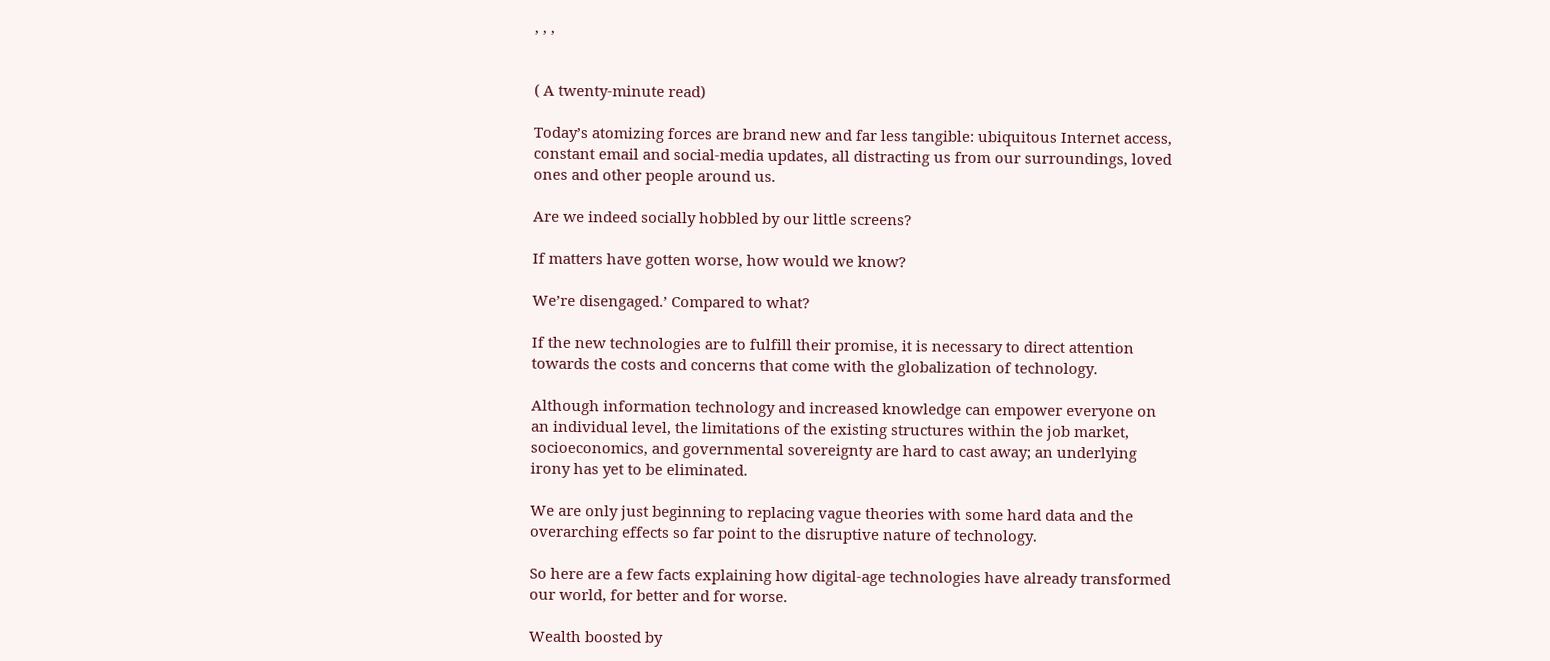, , ,


( A twenty-minute read)

Today’s atomizing forces are brand new and far less tangible: ubiquitous Internet access, constant email and social-media updates, all distracting us from our surroundings, loved ones and other people around us.

Are we indeed socially hobbled by our little screens?

If matters have gotten worse, how would we know?

We’re disengaged.’ Compared to what?

If the new technologies are to fulfill their promise, it is necessary to direct attention towards the costs and concerns that come with the globalization of technology.

Although information technology and increased knowledge can empower everyone on an individual level, the limitations of the existing structures within the job market, socioeconomics, and governmental sovereignty are hard to cast away; an underlying irony has yet to be eliminated.

We are only just beginning to replacing vague theories with some hard data and the overarching effects so far point to the disruptive nature of technology.

So here are a few facts explaining how digital-age technologies have already transformed our world, for better and for worse.

Wealth boosted by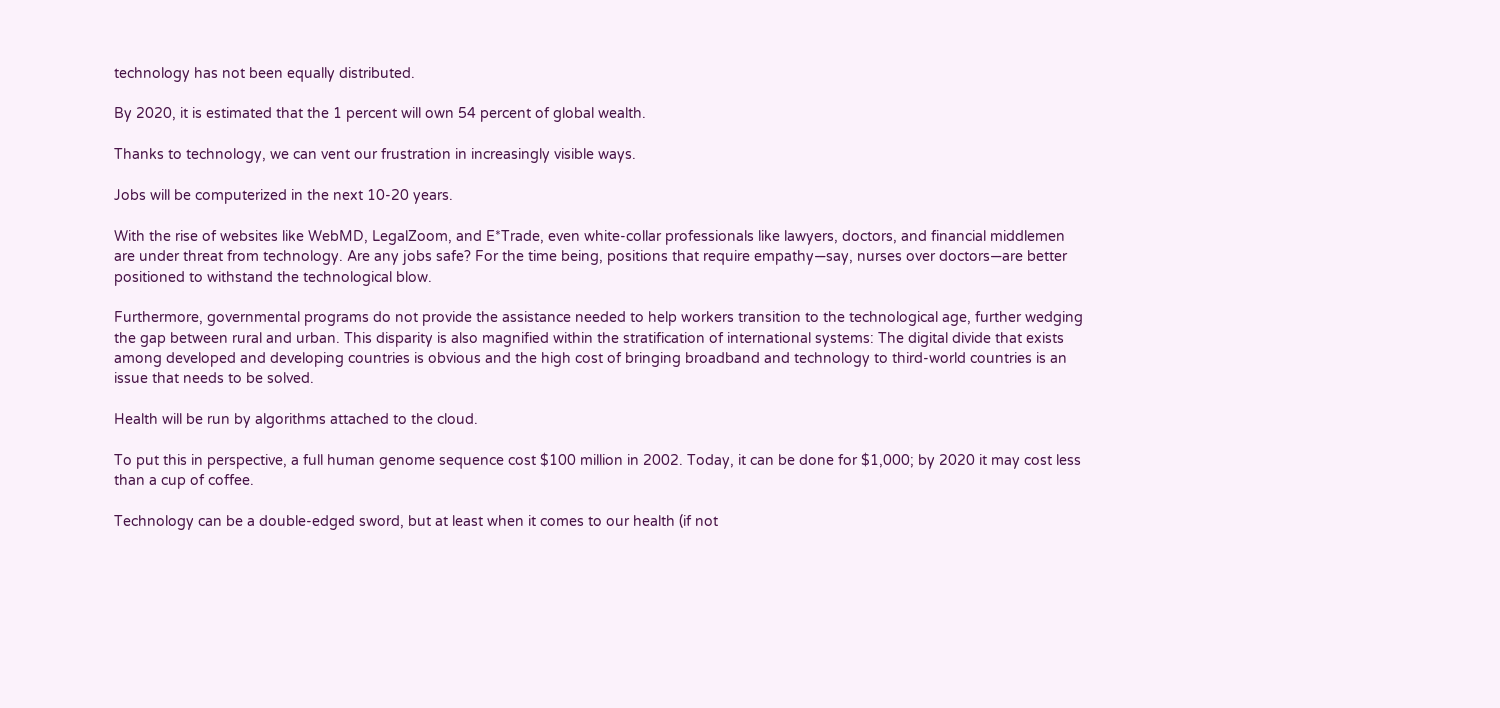technology has not been equally distributed.

By 2020, it is estimated that the 1 percent will own 54 percent of global wealth.

Thanks to technology, we can vent our frustration in increasingly visible ways.

Jobs will be computerized in the next 10-20 years.

With the rise of websites like WebMD, LegalZoom, and E*Trade, even white-collar professionals like lawyers, doctors, and financial middlemen are under threat from technology. Are any jobs safe? For the time being, positions that require empathy—say, nurses over doctors—are better positioned to withstand the technological blow.

Furthermore, governmental programs do not provide the assistance needed to help workers transition to the technological age, further wedging the gap between rural and urban. This disparity is also magnified within the stratification of international systems: The digital divide that exists among developed and developing countries is obvious and the high cost of bringing broadband and technology to third-world countries is an issue that needs to be solved.

Health will be run by algorithms attached to the cloud.

To put this in perspective, a full human genome sequence cost $100 million in 2002. Today, it can be done for $1,000; by 2020 it may cost less than a cup of coffee.

Technology can be a double-edged sword, but at least when it comes to our health (if not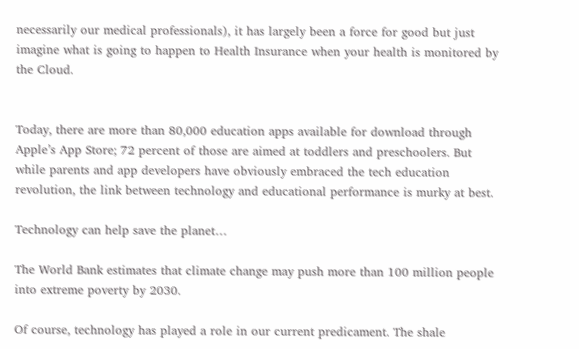necessarily our medical professionals), it has largely been a force for good but just imagine what is going to happen to Health Insurance when your health is monitored by the Cloud.


Today, there are more than 80,000 education apps available for download through Apple’s App Store; 72 percent of those are aimed at toddlers and preschoolers. But while parents and app developers have obviously embraced the tech education revolution, the link between technology and educational performance is murky at best.

Technology can help save the planet…

The World Bank estimates that climate change may push more than 100 million people into extreme poverty by 2030.

Of course, technology has played a role in our current predicament. The shale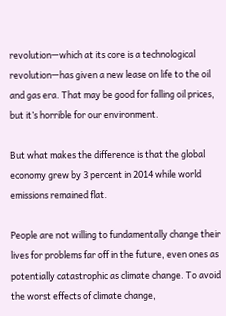revolution—which at its core is a technological revolution—has given a new lease on life to the oil and gas era. That may be good for falling oil prices, but it’s horrible for our environment.

But what makes the difference is that the global economy grew by 3 percent in 2014 while world emissions remained flat.

People are not willing to fundamentally change their lives for problems far off in the future, even ones as potentially catastrophic as climate change. To avoid the worst effects of climate change,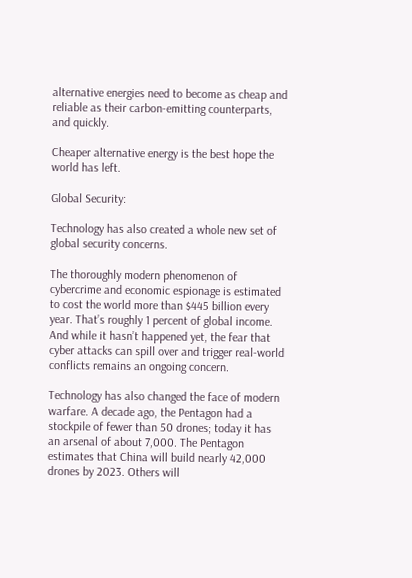alternative energies need to become as cheap and reliable as their carbon-emitting counterparts, and quickly.

Cheaper alternative energy is the best hope the world has left.

Global Security:

Technology has also created a whole new set of global security concerns.

The thoroughly modern phenomenon of cybercrime and economic espionage is estimated to cost the world more than $445 billion every year. That’s roughly 1 percent of global income. And while it hasn’t happened yet, the fear that cyber attacks can spill over and trigger real-world conflicts remains an ongoing concern.

Technology has also changed the face of modern warfare. A decade ago, the Pentagon had a stockpile of fewer than 50 drones; today it has an arsenal of about 7,000. The Pentagon estimates that China will build nearly 42,000 drones by 2023. Others will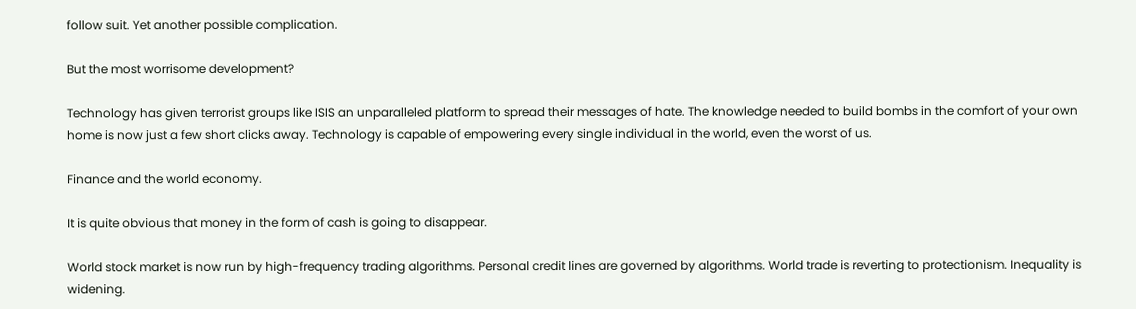follow suit. Yet another possible complication.

But the most worrisome development?

Technology has given terrorist groups like ISIS an unparalleled platform to spread their messages of hate. The knowledge needed to build bombs in the comfort of your own home is now just a few short clicks away. Technology is capable of empowering every single individual in the world, even the worst of us.

Finance and the world economy.

It is quite obvious that money in the form of cash is going to disappear.

World stock market is now run by high-frequency trading algorithms. Personal credit lines are governed by algorithms. World trade is reverting to protectionism. Inequality is widening.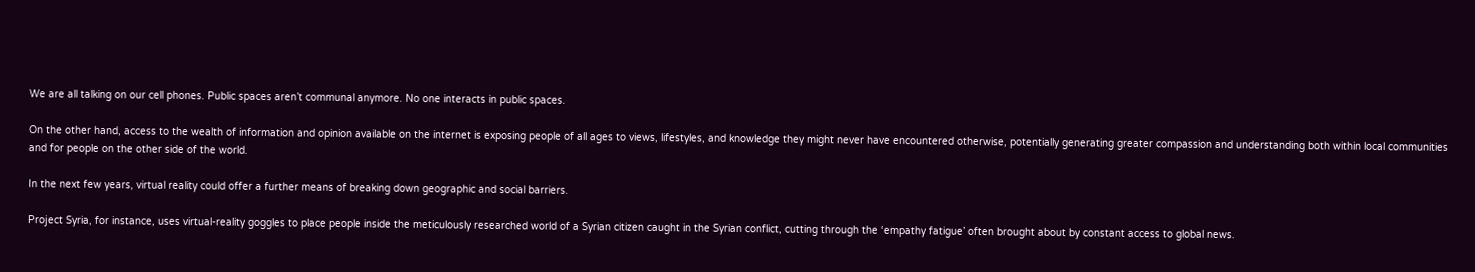We are all talking on our cell phones. Public spaces aren’t communal anymore. No one interacts in public spaces.

On the other hand, access to the wealth of information and opinion available on the internet is exposing people of all ages to views, lifestyles, and knowledge they might never have encountered otherwise, potentially generating greater compassion and understanding both within local communities and for people on the other side of the world.

In the next few years, virtual reality could offer a further means of breaking down geographic and social barriers.

Project Syria, for instance, uses virtual-reality goggles to place people inside the meticulously researched world of a Syrian citizen caught in the Syrian conflict, cutting through the ‘empathy fatigue’ often brought about by constant access to global news.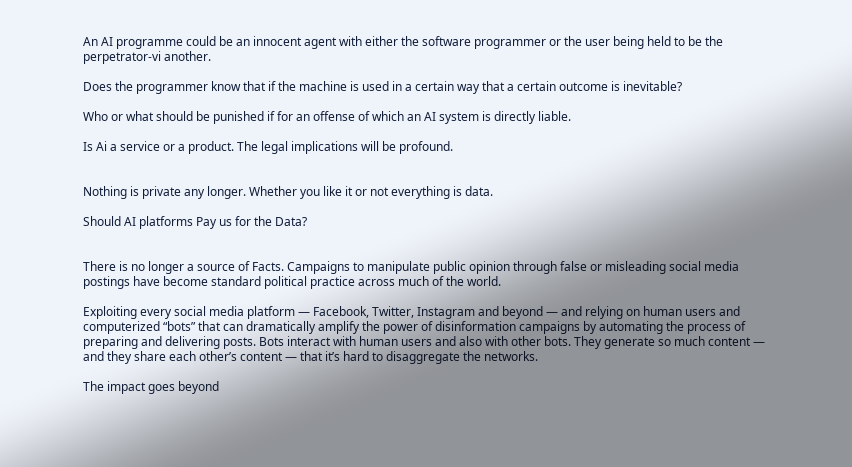An AI programme could be an innocent agent with either the software programmer or the user being held to be the perpetrator-vi another.

Does the programmer know that if the machine is used in a certain way that a certain outcome is inevitable?

Who or what should be punished if for an offense of which an AI system is directly liable.

Is Ai a service or a product. The legal implications will be profound.


Nothing is private any longer. Whether you like it or not everything is data.

Should AI platforms Pay us for the Data?


There is no longer a source of Facts. Campaigns to manipulate public opinion through false or misleading social media postings have become standard political practice across much of the world.

Exploiting every social media platform — Facebook, Twitter, Instagram and beyond — and relying on human users and computerized “bots” that can dramatically amplify the power of disinformation campaigns by automating the process of preparing and delivering posts. Bots interact with human users and also with other bots. They generate so much content — and they share each other’s content — that it’s hard to disaggregate the networks.

The impact goes beyond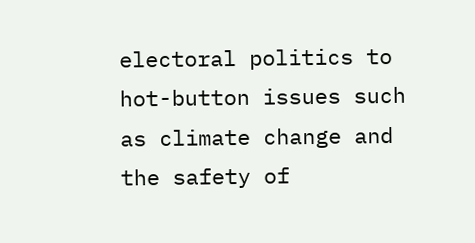electoral politics to hot-button issues such as climate change and the safety of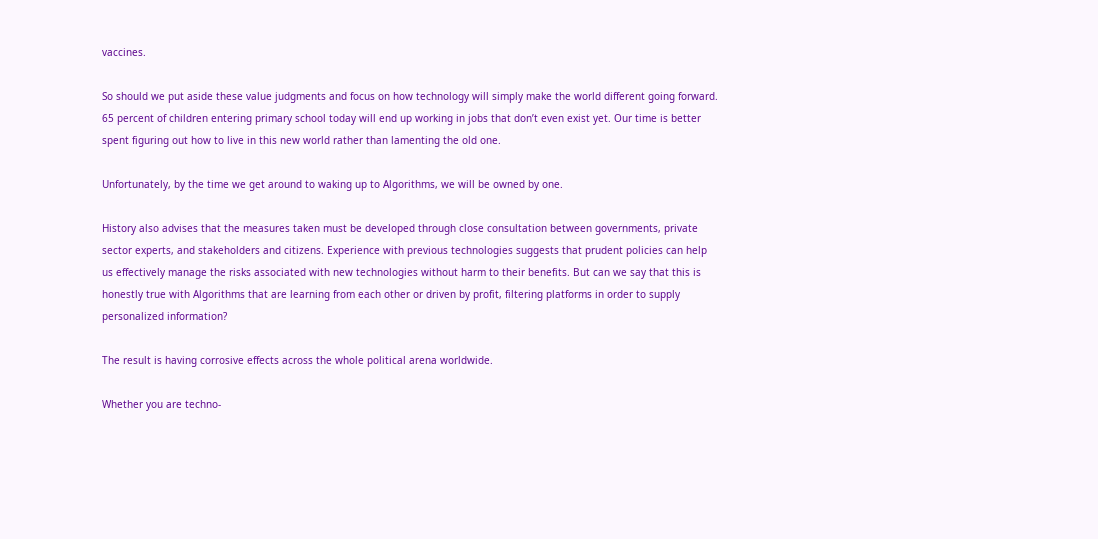vaccines.

So should we put aside these value judgments and focus on how technology will simply make the world different going forward. 65 percent of children entering primary school today will end up working in jobs that don’t even exist yet. Our time is better spent figuring out how to live in this new world rather than lamenting the old one.

Unfortunately, by the time we get around to waking up to Algorithms, we will be owned by one.

History also advises that the measures taken must be developed through close consultation between governments, private sector experts, and stakeholders and citizens. Experience with previous technologies suggests that prudent policies can help us effectively manage the risks associated with new technologies without harm to their benefits. But can we say that this is honestly true with Algorithms that are learning from each other or driven by profit, filtering platforms in order to supply personalized information?

The result is having corrosive effects across the whole political arena worldwide.

Whether you are techno-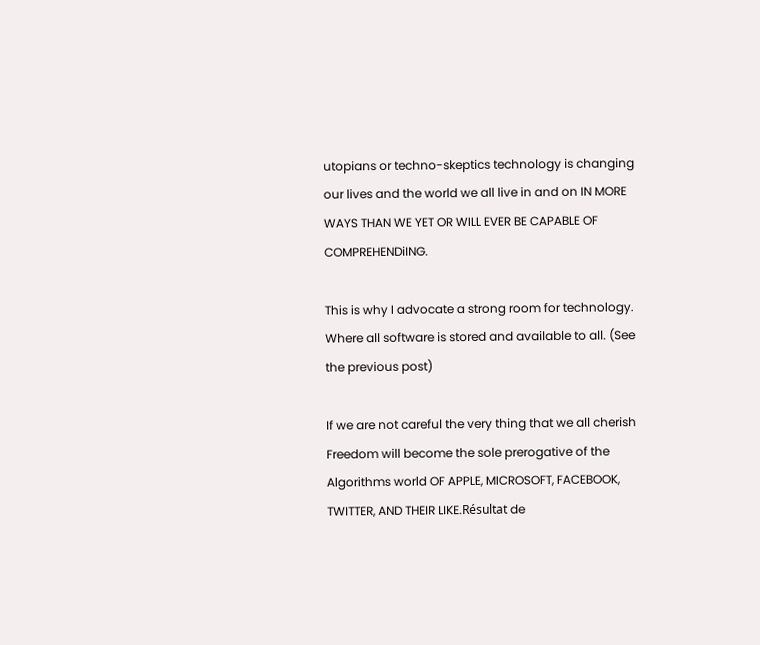utopians or techno-skeptics technology is changing our lives and the world we all live in and on IN MORE WAYS THAN WE YET OR WILL EVER BE CAPABLE OF COMPREHENDiING.

This is why I advocate a strong room for technology. Where all software is stored and available to all. (See the previous post)

If we are not careful the very thing that we all cherish Freedom will become the sole prerogative of the Algorithms world OF APPLE, MICROSOFT, FACEBOOK, TWITTER, AND THEIR LIKE.Résultat de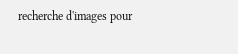recherche d'images pour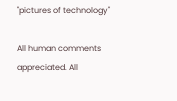"pictures of technology"

All human comments appreciated. All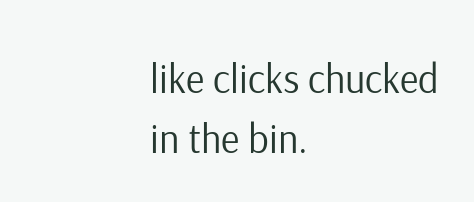like clicks chucked in the bin.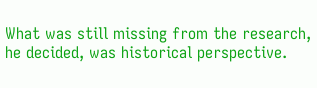What was still missing from the research, he decided, was historical perspective.